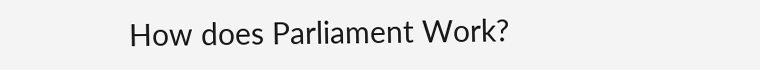How does Parliament Work?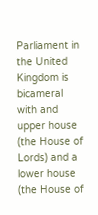Parliament in the United Kingdom is bicameral with and upper house (the House of Lords) and a lower house (the House of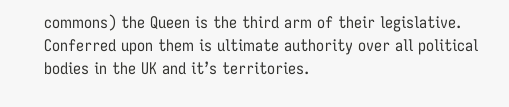commons) the Queen is the third arm of their legislative. Conferred upon them is ultimate authority over all political bodies in the UK and it’s territories.